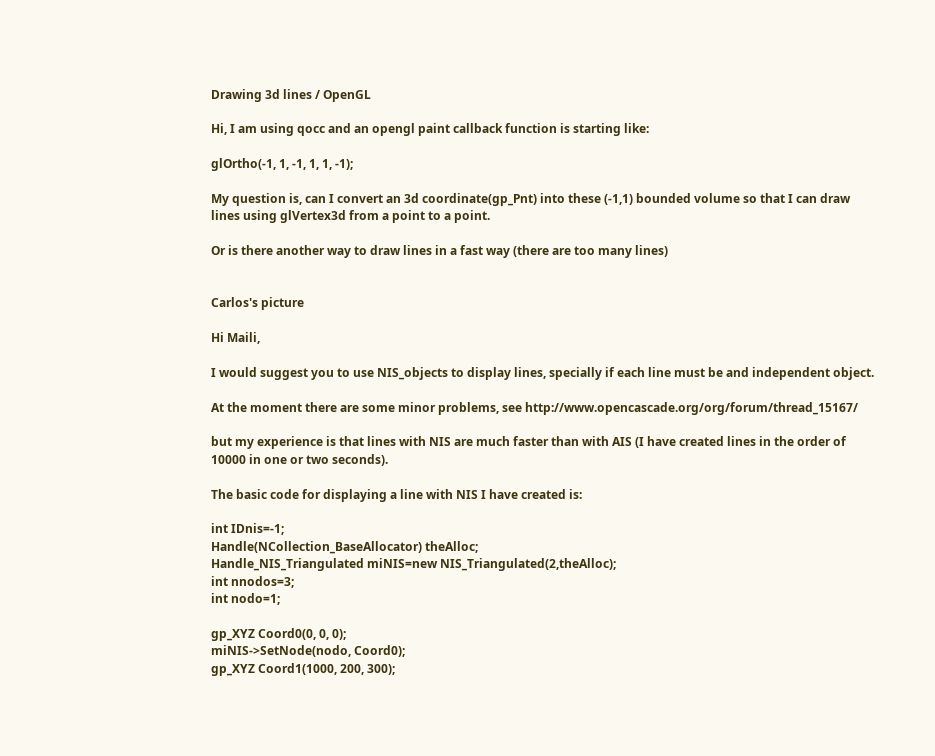Drawing 3d lines / OpenGL

Hi, I am using qocc and an opengl paint callback function is starting like:

glOrtho(-1, 1, -1, 1, 1, -1);

My question is, can I convert an 3d coordinate(gp_Pnt) into these (-1,1) bounded volume so that I can draw lines using glVertex3d from a point to a point.

Or is there another way to draw lines in a fast way (there are too many lines)


Carlos's picture

Hi Maili,

I would suggest you to use NIS_objects to display lines, specially if each line must be and independent object.

At the moment there are some minor problems, see http://www.opencascade.org/org/forum/thread_15167/

but my experience is that lines with NIS are much faster than with AIS (I have created lines in the order of 10000 in one or two seconds).

The basic code for displaying a line with NIS I have created is:

int IDnis=-1;
Handle(NCollection_BaseAllocator) theAlloc;
Handle_NIS_Triangulated miNIS=new NIS_Triangulated(2,theAlloc);
int nnodos=3;
int nodo=1;

gp_XYZ Coord0(0, 0, 0);
miNIS->SetNode(nodo, Coord0);
gp_XYZ Coord1(1000, 200, 300);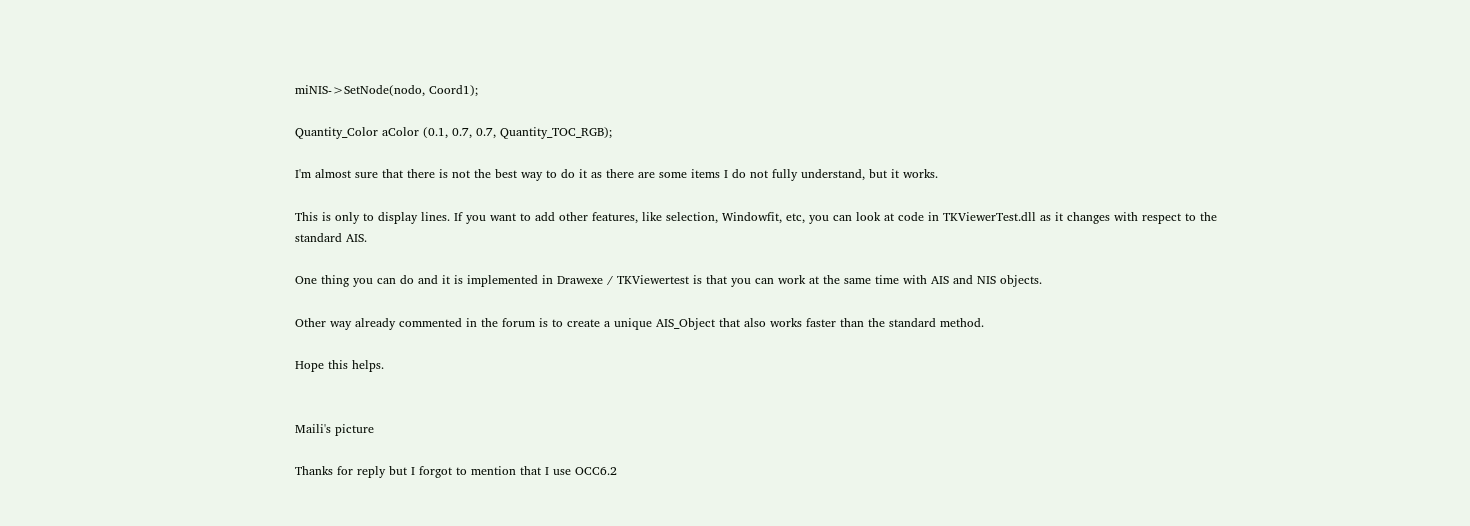miNIS->SetNode(nodo, Coord1);

Quantity_Color aColor (0.1, 0.7, 0.7, Quantity_TOC_RGB);

I'm almost sure that there is not the best way to do it as there are some items I do not fully understand, but it works.

This is only to display lines. If you want to add other features, like selection, Windowfit, etc, you can look at code in TKViewerTest.dll as it changes with respect to the standard AIS.

One thing you can do and it is implemented in Drawexe / TKViewertest is that you can work at the same time with AIS and NIS objects.

Other way already commented in the forum is to create a unique AIS_Object that also works faster than the standard method.

Hope this helps.


Maili's picture

Thanks for reply but I forgot to mention that I use OCC6.2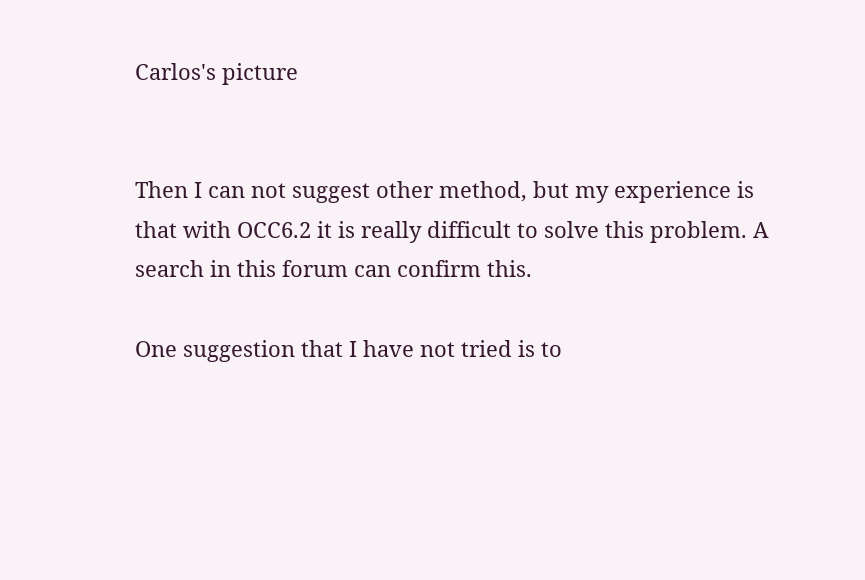Carlos's picture


Then I can not suggest other method, but my experience is that with OCC6.2 it is really difficult to solve this problem. A search in this forum can confirm this.

One suggestion that I have not tried is to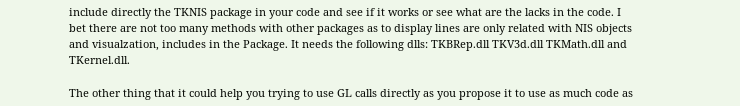include directly the TKNIS package in your code and see if it works or see what are the lacks in the code. I bet there are not too many methods with other packages as to display lines are only related with NIS objects and visualzation, includes in the Package. It needs the following dlls: TKBRep.dll TKV3d.dll TKMath.dll and TKernel.dll.

The other thing that it could help you trying to use GL calls directly as you propose it to use as much code as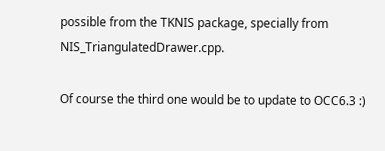possible from the TKNIS package, specially from NIS_TriangulatedDrawer.cpp.

Of course the third one would be to update to OCC6.3 :)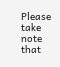Please take note that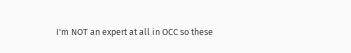I'm NOT an expert at all in OCC so these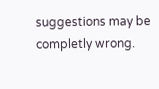suggestions may be completly wrong.